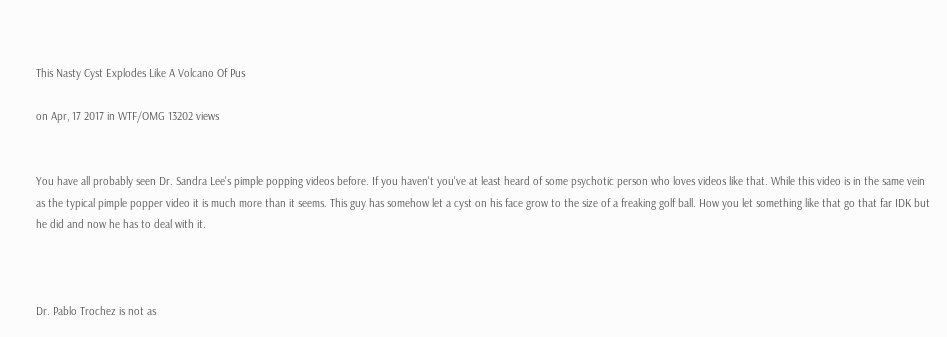This Nasty Cyst Explodes Like A Volcano Of Pus

on Apr, 17 2017 in WTF/OMG 13202 views


You have all probably seen Dr. Sandra Lee's pimple popping videos before. If you haven't you've at least heard of some psychotic person who loves videos like that. While this video is in the same vein as the typical pimple popper video it is much more than it seems. This guy has somehow let a cyst on his face grow to the size of a freaking golf ball. How you let something like that go that far IDK but he did and now he has to deal with it.



Dr. Pablo Trochez is not as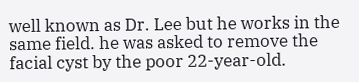well known as Dr. Lee but he works in the same field. he was asked to remove the facial cyst by the poor 22-year-old.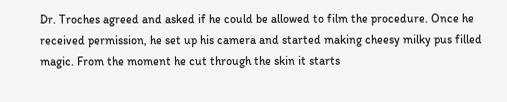Dr. Troches agreed and asked if he could be allowed to film the procedure. Once he received permission, he set up his camera and started making cheesy milky pus filled magic. From the moment he cut through the skin it starts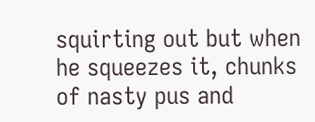squirting out but when he squeezes it, chunks of nasty pus and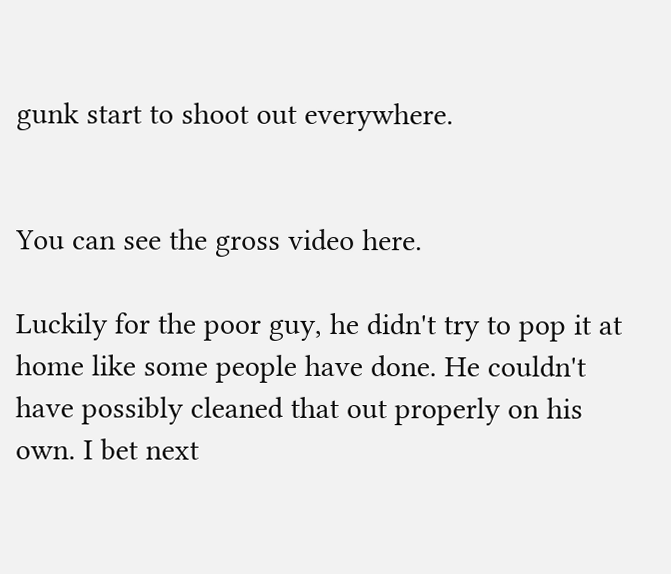gunk start to shoot out everywhere.


You can see the gross video here.

Luckily for the poor guy, he didn't try to pop it at home like some people have done. He couldn't have possibly cleaned that out properly on his own. I bet next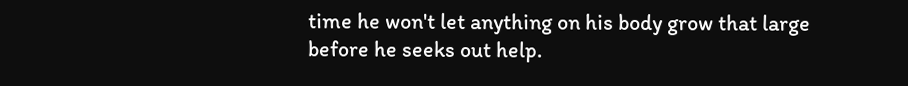time he won't let anything on his body grow that large before he seeks out help.